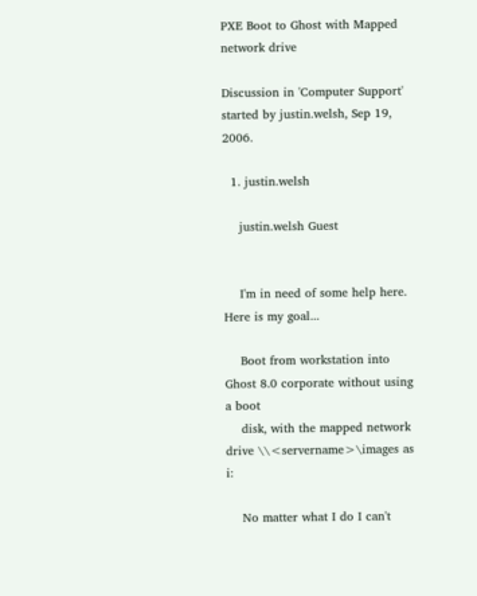PXE Boot to Ghost with Mapped network drive

Discussion in 'Computer Support' started by justin.welsh, Sep 19, 2006.

  1. justin.welsh

    justin.welsh Guest


    I'm in need of some help here. Here is my goal...

    Boot from workstation into Ghost 8.0 corporate without using a boot
    disk, with the mapped network drive \\<servername>\images as i:

    No matter what I do I can't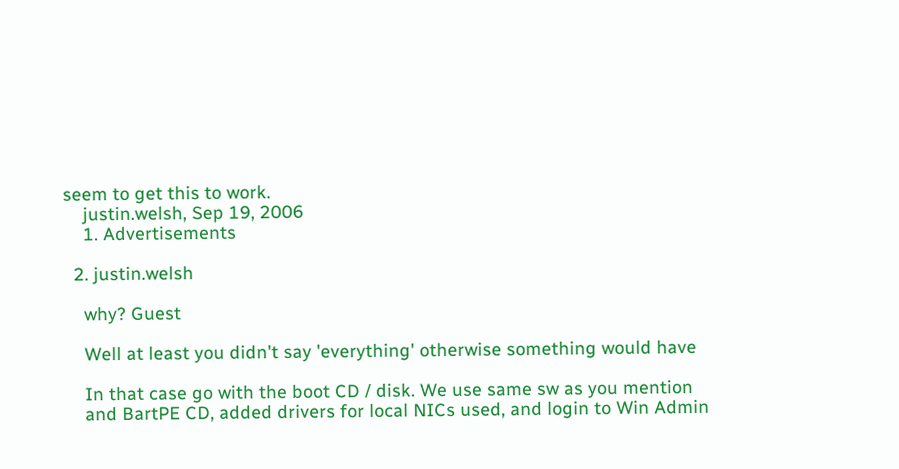seem to get this to work.
    justin.welsh, Sep 19, 2006
    1. Advertisements

  2. justin.welsh

    why? Guest

    Well at least you didn't say 'everything' otherwise something would have

    In that case go with the boot CD / disk. We use same sw as you mention
    and BartPE CD, added drivers for local NICs used, and login to Win Admin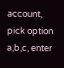account, pick option a,b,c, enter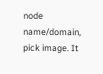node name/domain, pick image. It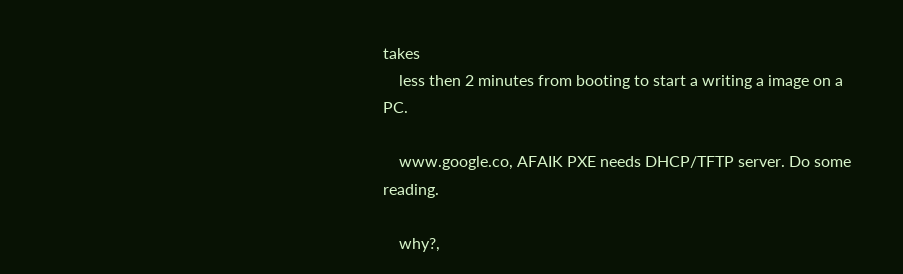takes
    less then 2 minutes from booting to start a writing a image on a PC.

    www.google.co, AFAIK PXE needs DHCP/TFTP server. Do some reading.

    why?,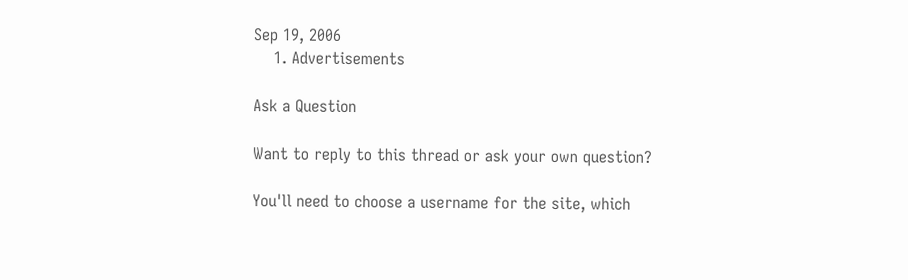Sep 19, 2006
    1. Advertisements

Ask a Question

Want to reply to this thread or ask your own question?

You'll need to choose a username for the site, which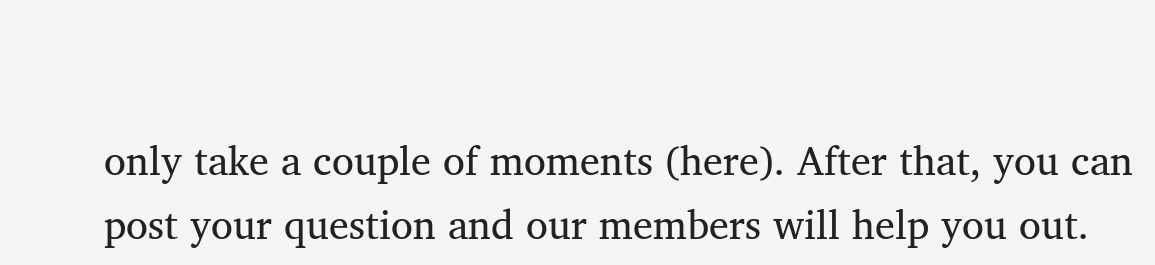only take a couple of moments (here). After that, you can post your question and our members will help you out.